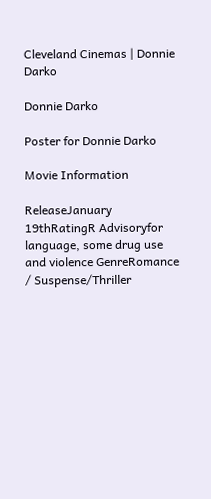Cleveland Cinemas | Donnie Darko

Donnie Darko

Poster for Donnie Darko

Movie Information

ReleaseJanuary 19thRatingR Advisoryfor language, some drug use and violence GenreRomance / Suspense/Thriller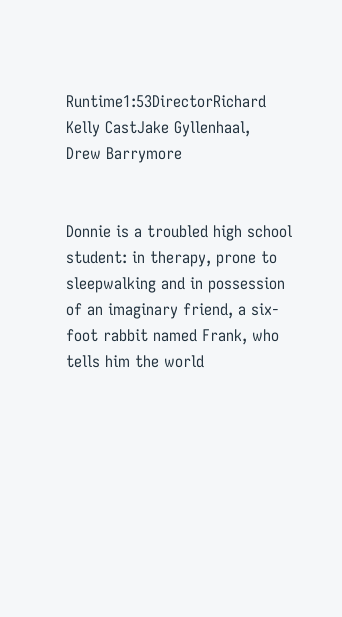Runtime1:53DirectorRichard Kelly CastJake Gyllenhaal,
Drew Barrymore


Donnie is a troubled high school student: in therapy, prone to sleepwalking and in possession of an imaginary friend, a six-foot rabbit named Frank, who tells him the world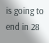is going to end in 28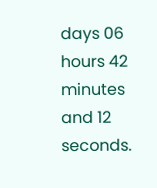days 06 hours 42 minutes and 12 seconds.